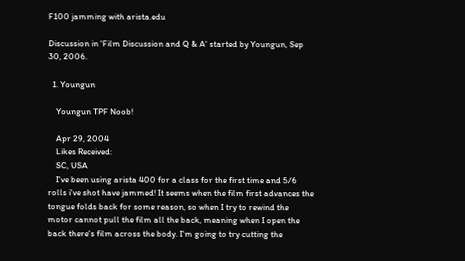F100 jamming with arista.edu

Discussion in 'Film Discussion and Q & A' started by Youngun, Sep 30, 2006.

  1. Youngun

    Youngun TPF Noob!

    Apr 29, 2004
    Likes Received:
    SC, USA
    I've been using arista 400 for a class for the first time and 5/6 rolls i've shot have jammed! It seems when the film first advances the tongue folds back for some reason, so when I try to rewind the motor cannot pull the film all the back, meaning when I open the back there's film across the body. I'm going to try cutting the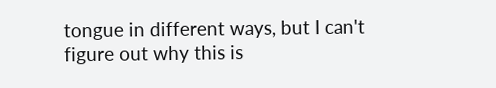tongue in different ways, but I can't figure out why this is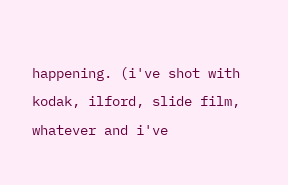happening. (i've shot with kodak, ilford, slide film, whatever and i've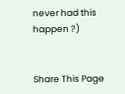never had this happen ?)


Share This Page